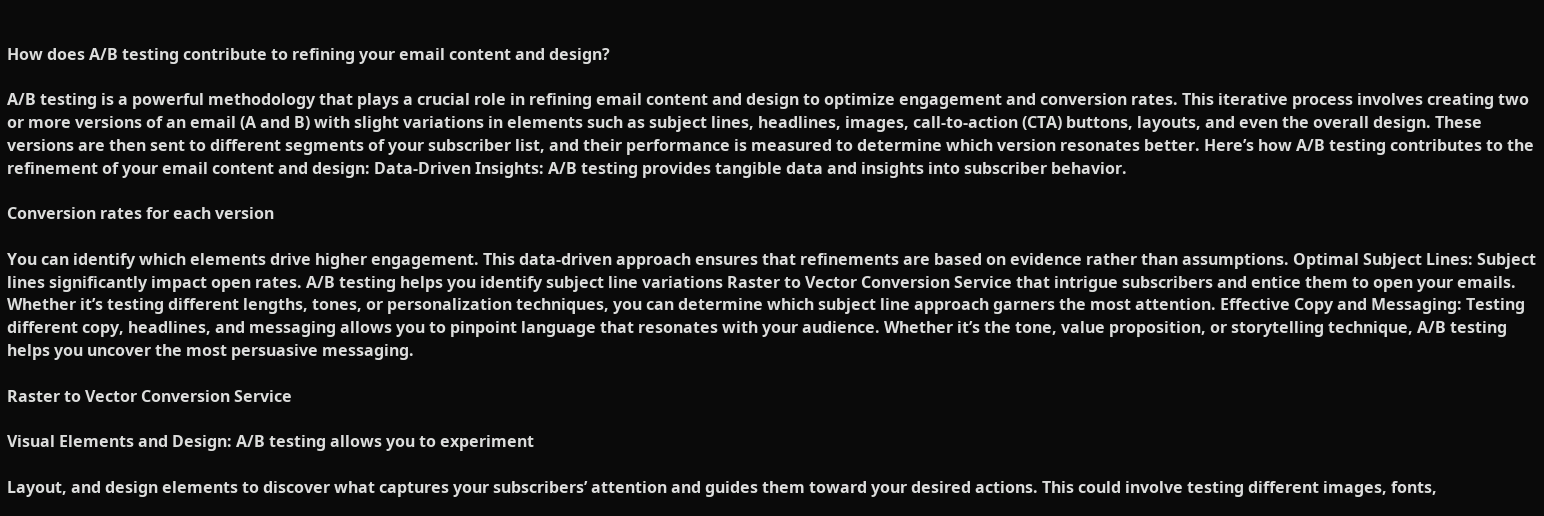How does A/B testing contribute to refining your email content and design?

A/B testing is a powerful methodology that plays a crucial role in refining email content and design to optimize engagement and conversion rates. This iterative process involves creating two or more versions of an email (A and B) with slight variations in elements such as subject lines, headlines, images, call-to-action (CTA) buttons, layouts, and even the overall design. These versions are then sent to different segments of your subscriber list, and their performance is measured to determine which version resonates better. Here’s how A/B testing contributes to the refinement of your email content and design: Data-Driven Insights: A/B testing provides tangible data and insights into subscriber behavior.

Conversion rates for each version

You can identify which elements drive higher engagement. This data-driven approach ensures that refinements are based on evidence rather than assumptions. Optimal Subject Lines: Subject lines significantly impact open rates. A/B testing helps you identify subject line variations Raster to Vector Conversion Service that intrigue subscribers and entice them to open your emails. Whether it’s testing different lengths, tones, or personalization techniques, you can determine which subject line approach garners the most attention. Effective Copy and Messaging: Testing different copy, headlines, and messaging allows you to pinpoint language that resonates with your audience. Whether it’s the tone, value proposition, or storytelling technique, A/B testing helps you uncover the most persuasive messaging.

Raster to Vector Conversion Service

Visual Elements and Design: A/B testing allows you to experiment

Layout, and design elements to discover what captures your subscribers’ attention and guides them toward your desired actions. This could involve testing different images, fonts,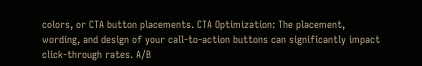colors, or CTA button placements. CTA Optimization: The placement, wording, and design of your call-to-action buttons can significantly impact click-through rates. A/B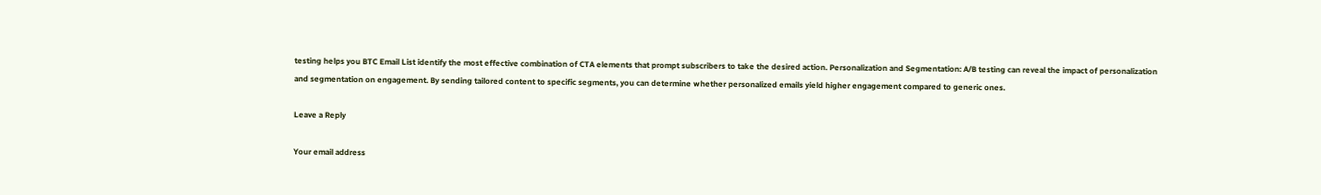testing helps you BTC Email List identify the most effective combination of CTA elements that prompt subscribers to take the desired action. Personalization and Segmentation: A/B testing can reveal the impact of personalization and segmentation on engagement. By sending tailored content to specific segments, you can determine whether personalized emails yield higher engagement compared to generic ones.

Leave a Reply

Your email address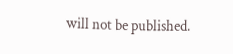will not be published.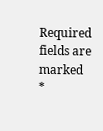Required fields are marked *